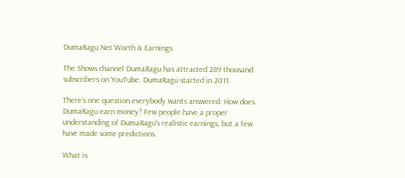DumaRagu Net Worth & Earnings

The Shows channel DumaRagu has attracted 289 thousand subscribers on YouTube. DumaRagu started in 2011.

There’s one question everybody wants answered: How does DumaRagu earn money? Few people have a proper understanding of DumaRagu's realistic earnings, but a few have made some predictions.

What is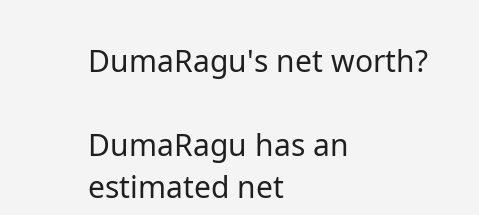DumaRagu's net worth?

DumaRagu has an estimated net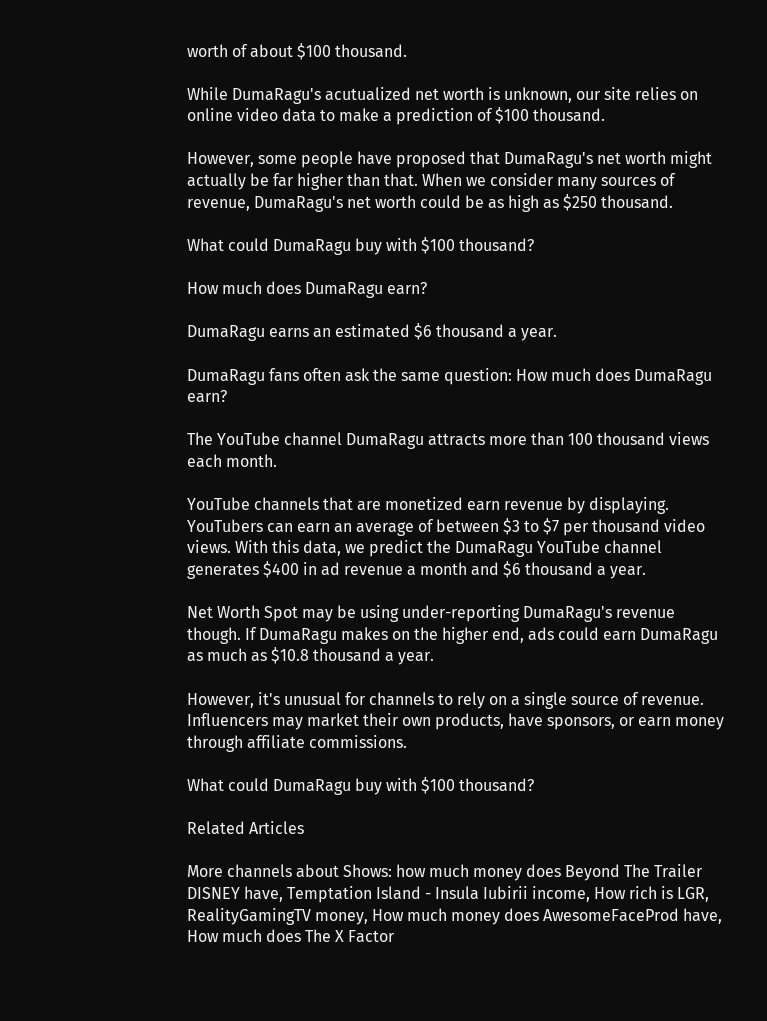worth of about $100 thousand.

While DumaRagu's acutualized net worth is unknown, our site relies on online video data to make a prediction of $100 thousand.

However, some people have proposed that DumaRagu's net worth might actually be far higher than that. When we consider many sources of revenue, DumaRagu's net worth could be as high as $250 thousand.

What could DumaRagu buy with $100 thousand?

How much does DumaRagu earn?

DumaRagu earns an estimated $6 thousand a year.

DumaRagu fans often ask the same question: How much does DumaRagu earn?

The YouTube channel DumaRagu attracts more than 100 thousand views each month.

YouTube channels that are monetized earn revenue by displaying. YouTubers can earn an average of between $3 to $7 per thousand video views. With this data, we predict the DumaRagu YouTube channel generates $400 in ad revenue a month and $6 thousand a year.

Net Worth Spot may be using under-reporting DumaRagu's revenue though. If DumaRagu makes on the higher end, ads could earn DumaRagu as much as $10.8 thousand a year.

However, it's unusual for channels to rely on a single source of revenue. Influencers may market their own products, have sponsors, or earn money through affiliate commissions.

What could DumaRagu buy with $100 thousand?

Related Articles

More channels about Shows: how much money does Beyond The Trailer DISNEY have, Temptation Island - Insula Iubirii income, How rich is LGR, RealityGamingTV money, How much money does AwesomeFaceProd have, How much does The X Factor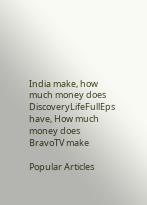India make, how much money does DiscoveryLifeFullEps have, How much money does BravoTV make

Popular Articles